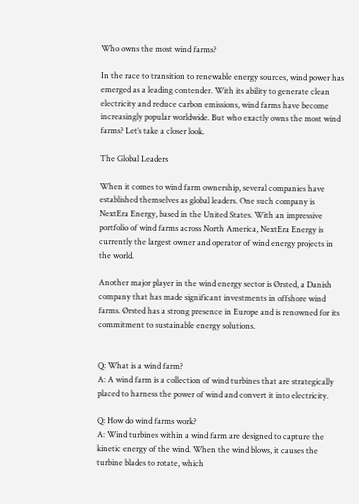Who owns the most wind farms?

In the race to transition to renewable energy sources, wind power has emerged as a leading contender. With its ability to generate clean electricity and reduce carbon emissions, wind farms have become increasingly popular worldwide. But who exactly owns the most wind farms? Let’s take a closer look.

The Global Leaders

When it comes to wind farm ownership, several companies have established themselves as global leaders. One such company is NextEra Energy, based in the United States. With an impressive portfolio of wind farms across North America, NextEra Energy is currently the largest owner and operator of wind energy projects in the world.

Another major player in the wind energy sector is Ørsted, a Danish company that has made significant investments in offshore wind farms. Ørsted has a strong presence in Europe and is renowned for its commitment to sustainable energy solutions.


Q: What is a wind farm?
A: A wind farm is a collection of wind turbines that are strategically placed to harness the power of wind and convert it into electricity.

Q: How do wind farms work?
A: Wind turbines within a wind farm are designed to capture the kinetic energy of the wind. When the wind blows, it causes the turbine blades to rotate, which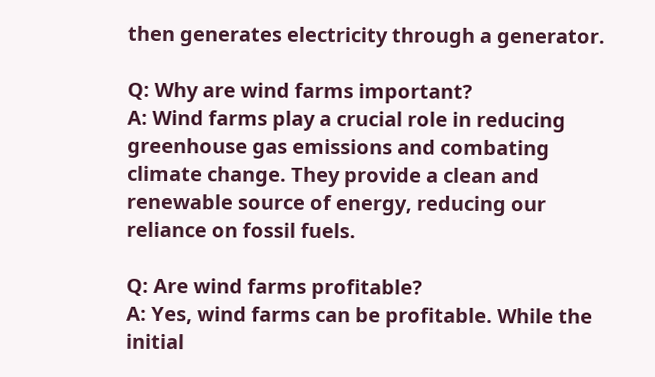then generates electricity through a generator.

Q: Why are wind farms important?
A: Wind farms play a crucial role in reducing greenhouse gas emissions and combating climate change. They provide a clean and renewable source of energy, reducing our reliance on fossil fuels.

Q: Are wind farms profitable?
A: Yes, wind farms can be profitable. While the initial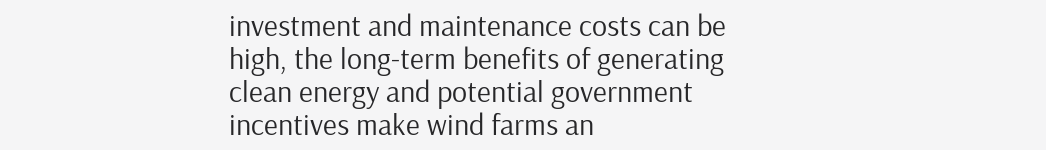investment and maintenance costs can be high, the long-term benefits of generating clean energy and potential government incentives make wind farms an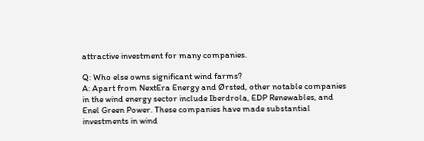attractive investment for many companies.

Q: Who else owns significant wind farms?
A: Apart from NextEra Energy and Ørsted, other notable companies in the wind energy sector include Iberdrola, EDP Renewables, and Enel Green Power. These companies have made substantial investments in wind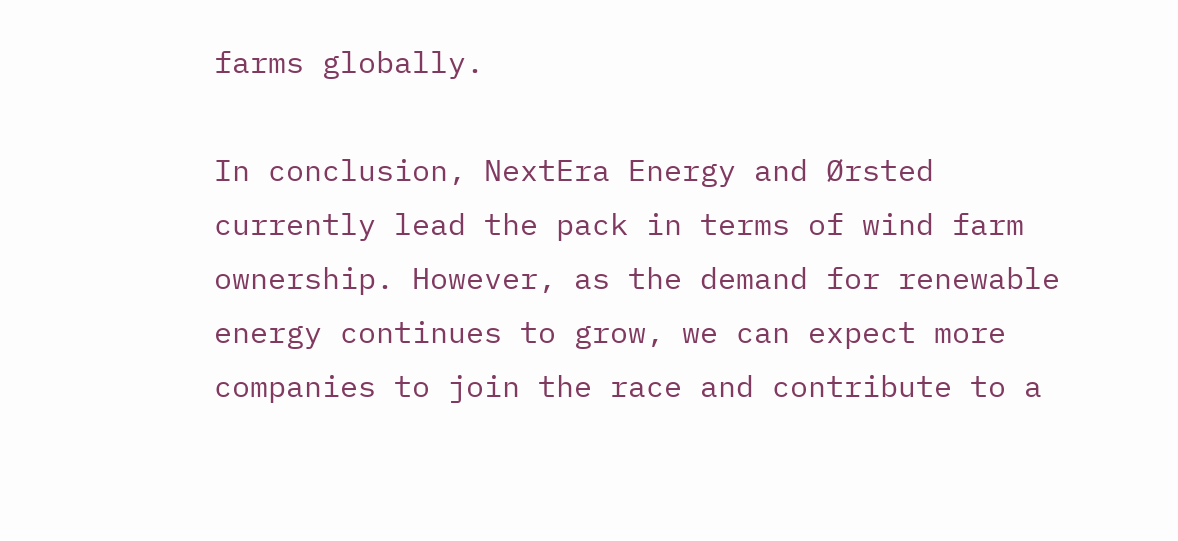farms globally.

In conclusion, NextEra Energy and Ørsted currently lead the pack in terms of wind farm ownership. However, as the demand for renewable energy continues to grow, we can expect more companies to join the race and contribute to a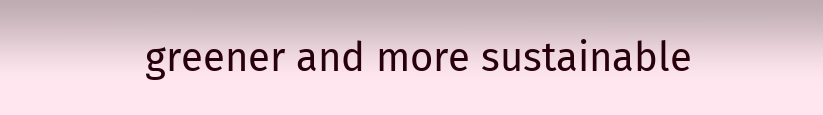greener and more sustainable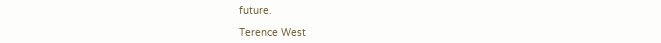future.

Terence West